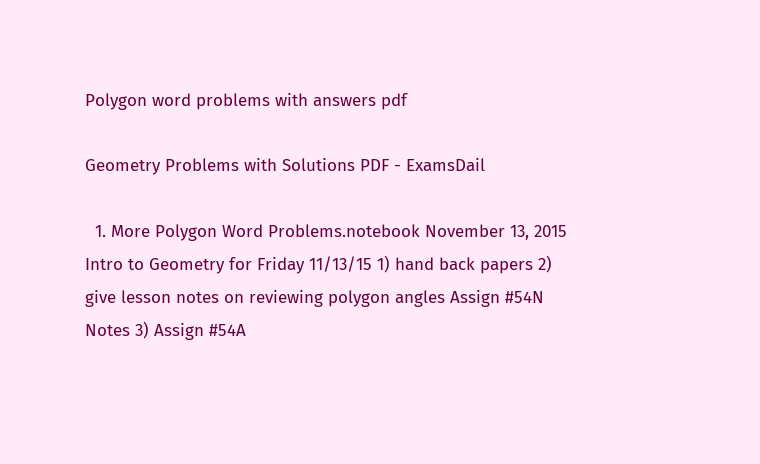Polygon word problems with answers pdf

Geometry Problems with Solutions PDF - ExamsDail

  1. More Polygon Word Problems.notebook November 13, 2015 Intro to Geometry for Friday 11/13/15 1) hand back papers 2) give lesson notes on reviewing polygon angles Assign #54N Notes 3) Assign #54A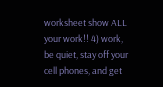worksheet show ALL your work!! 4) work, be quiet, stay off your cell phones, and get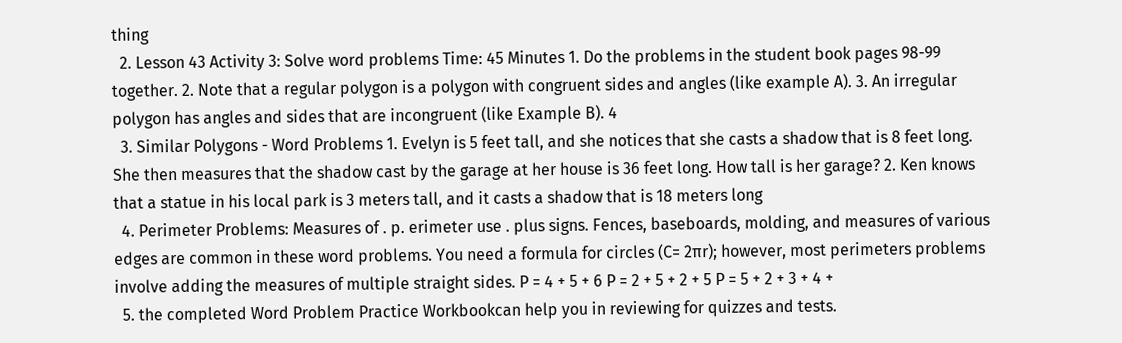thing
  2. Lesson 43 Activity 3: Solve word problems Time: 45 Minutes 1. Do the problems in the student book pages 98-99 together. 2. Note that a regular polygon is a polygon with congruent sides and angles (like example A). 3. An irregular polygon has angles and sides that are incongruent (like Example B). 4
  3. Similar Polygons - Word Problems 1. Evelyn is 5 feet tall, and she notices that she casts a shadow that is 8 feet long. She then measures that the shadow cast by the garage at her house is 36 feet long. How tall is her garage? 2. Ken knows that a statue in his local park is 3 meters tall, and it casts a shadow that is 18 meters long
  4. Perimeter Problems: Measures of . p. erimeter use . plus signs. Fences, baseboards, molding, and measures of various edges are common in these word problems. You need a formula for circles (C= 2πr); however, most perimeters problems involve adding the measures of multiple straight sides. P = 4 + 5 + 6 P = 2 + 5 + 2 + 5 P = 5 + 2 + 3 + 4 +
  5. the completed Word Problem Practice Workbookcan help you in reviewing for quizzes and tests.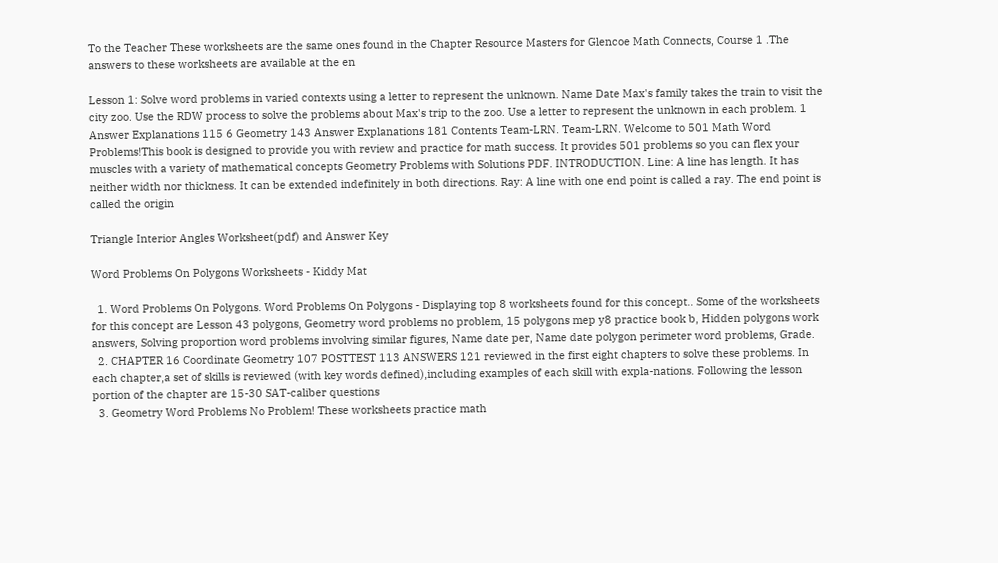To the Teacher These worksheets are the same ones found in the Chapter Resource Masters for Glencoe Math Connects, Course 1 .The answers to these worksheets are available at the en

Lesson 1: Solve word problems in varied contexts using a letter to represent the unknown. Name Date Max's family takes the train to visit the city zoo. Use the RDW process to solve the problems about Max's trip to the zoo. Use a letter to represent the unknown in each problem. 1 Answer Explanations 115 6 Geometry 143 Answer Explanations 181 Contents Team-LRN. Team-LRN. Welcome to 501 Math Word Problems!This book is designed to provide you with review and practice for math success. It provides 501 problems so you can flex your muscles with a variety of mathematical concepts Geometry Problems with Solutions PDF. INTRODUCTION. Line: A line has length. It has neither width nor thickness. It can be extended indefinitely in both directions. Ray: A line with one end point is called a ray. The end point is called the origin

Triangle Interior Angles Worksheet(pdf) and Answer Key

Word Problems On Polygons Worksheets - Kiddy Mat

  1. Word Problems On Polygons. Word Problems On Polygons - Displaying top 8 worksheets found for this concept.. Some of the worksheets for this concept are Lesson 43 polygons, Geometry word problems no problem, 15 polygons mep y8 practice book b, Hidden polygons work answers, Solving proportion word problems involving similar figures, Name date per, Name date polygon perimeter word problems, Grade.
  2. CHAPTER 16 Coordinate Geometry 107 POSTTEST 113 ANSWERS 121 reviewed in the first eight chapters to solve these problems. In each chapter,a set of skills is reviewed (with key words defined),including examples of each skill with expla-nations. Following the lesson portion of the chapter are 15-30 SAT-caliber questions
  3. Geometry Word Problems No Problem! These worksheets practice math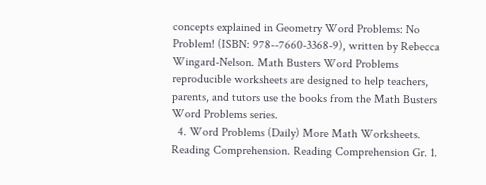concepts explained in Geometry Word Problems: No Problem! (ISBN: 978--7660-3368-9), written by Rebecca Wingard-Nelson. Math Busters Word Problems reproducible worksheets are designed to help teachers, parents, and tutors use the books from the Math Busters Word Problems series.
  4. Word Problems (Daily) More Math Worksheets. Reading Comprehension. Reading Comprehension Gr. 1.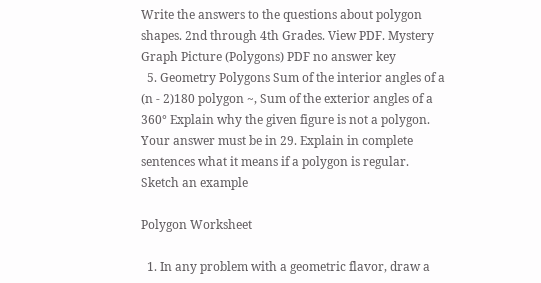Write the answers to the questions about polygon shapes. 2nd through 4th Grades. View PDF. Mystery Graph Picture (Polygons) PDF no answer key
  5. Geometry Polygons Sum of the interior angles of a (n - 2)180 polygon ~, Sum of the exterior angles of a 360° Explain why the given figure is not a polygon. Your answer must be in 29. Explain in complete sentences what it means if a polygon is regular. Sketch an example

Polygon Worksheet

  1. In any problem with a geometric flavor, draw a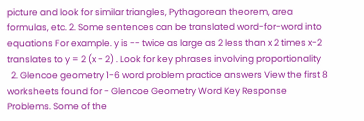picture and look for similar triangles, Pythagorean theorem, area formulas, etc. 2. Some sentences can be translated word-for-word into equations For example. y is -- twice as large as 2 less than x 2 times x-2 translates to y = 2 (x - 2) . Look for key phrases involving proportionality
  2. Glencoe geometry 1-6 word problem practice answers View the first 8 worksheets found for - Glencoe Geometry Word Key Response Problems. Some of the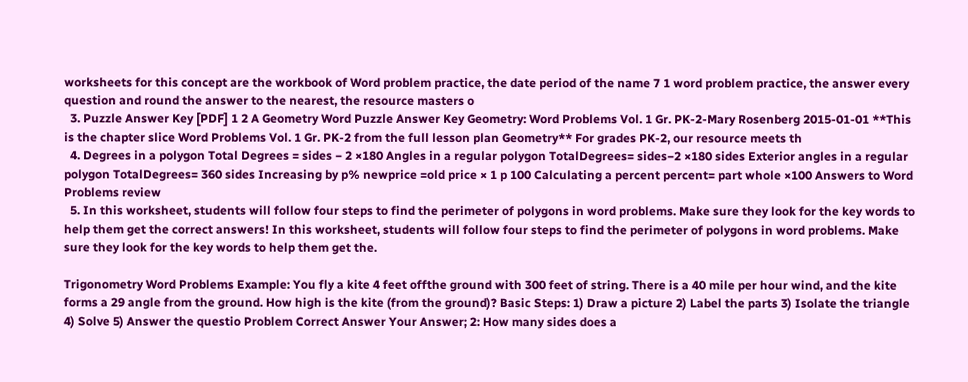worksheets for this concept are the workbook of Word problem practice, the date period of the name 7 1 word problem practice, the answer every question and round the answer to the nearest, the resource masters o
  3. Puzzle Answer Key [PDF] 1 2 A Geometry Word Puzzle Answer Key Geometry: Word Problems Vol. 1 Gr. PK-2-Mary Rosenberg 2015-01-01 **This is the chapter slice Word Problems Vol. 1 Gr. PK-2 from the full lesson plan Geometry** For grades PK-2, our resource meets th
  4. Degrees in a polygon Total Degrees = sides − 2 ×180 Angles in a regular polygon TotalDegrees= sides−2 ×180 sides Exterior angles in a regular polygon TotalDegrees= 360 sides Increasing by p% newprice =old price × 1 p 100 Calculating a percent percent= part whole ×100 Answers to Word Problems review
  5. In this worksheet, students will follow four steps to find the perimeter of polygons in word problems. Make sure they look for the key words to help them get the correct answers! In this worksheet, students will follow four steps to find the perimeter of polygons in word problems. Make sure they look for the key words to help them get the.

Trigonometry Word Problems Example: You fly a kite 4 feet offthe ground with 300 feet of string. There is a 40 mile per hour wind, and the kite forms a 29 angle from the ground. How high is the kite (from the ground)? Basic Steps: 1) Draw a picture 2) Label the parts 3) Isolate the triangle 4) Solve 5) Answer the questio Problem Correct Answer Your Answer; 2: How many sides does a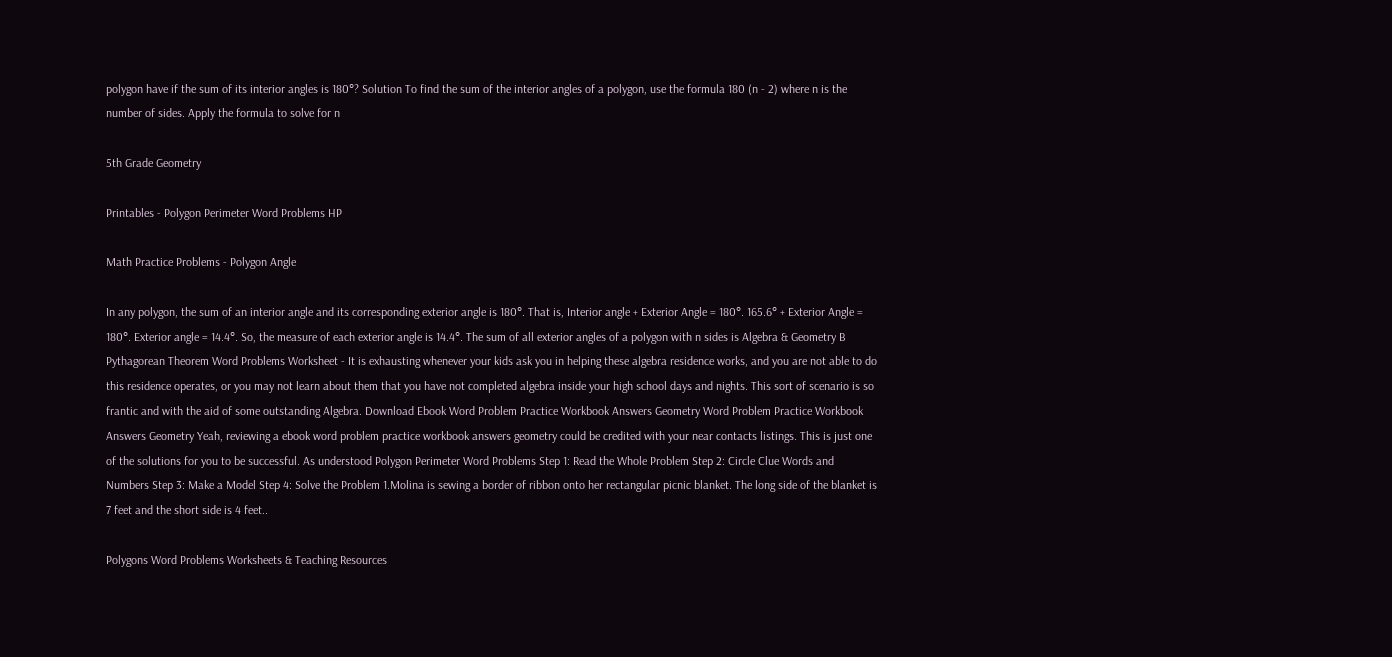polygon have if the sum of its interior angles is 180°? Solution To find the sum of the interior angles of a polygon, use the formula 180 (n - 2) where n is the number of sides. Apply the formula to solve for n

5th Grade Geometry

Printables - Polygon Perimeter Word Problems HP

Math Practice Problems - Polygon Angle

In any polygon, the sum of an interior angle and its corresponding exterior angle is 180°. That is, Interior angle + Exterior Angle = 180°. 165.6° + Exterior Angle = 180°. Exterior angle = 14.4°. So, the measure of each exterior angle is 14.4°. The sum of all exterior angles of a polygon with n sides is Algebra & Geometry B Pythagorean Theorem Word Problems Worksheet - It is exhausting whenever your kids ask you in helping these algebra residence works, and you are not able to do this residence operates, or you may not learn about them that you have not completed algebra inside your high school days and nights. This sort of scenario is so frantic and with the aid of some outstanding Algebra. Download Ebook Word Problem Practice Workbook Answers Geometry Word Problem Practice Workbook Answers Geometry Yeah, reviewing a ebook word problem practice workbook answers geometry could be credited with your near contacts listings. This is just one of the solutions for you to be successful. As understood Polygon Perimeter Word Problems Step 1: Read the Whole Problem Step 2: Circle Clue Words and Numbers Step 3: Make a Model Step 4: Solve the Problem 1.Molina is sewing a border of ribbon onto her rectangular picnic blanket. The long side of the blanket is 7 feet and the short side is 4 feet..

Polygons Word Problems Worksheets & Teaching Resources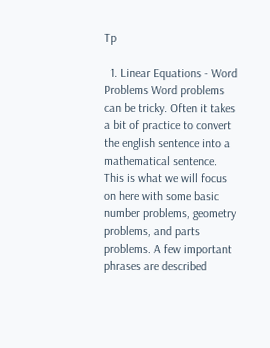Tp

  1. Linear Equations - Word Problems Word problems can be tricky. Often it takes a bit of practice to convert the english sentence into a mathematical sentence. This is what we will focus on here with some basic number problems, geometry problems, and parts problems. A few important phrases are described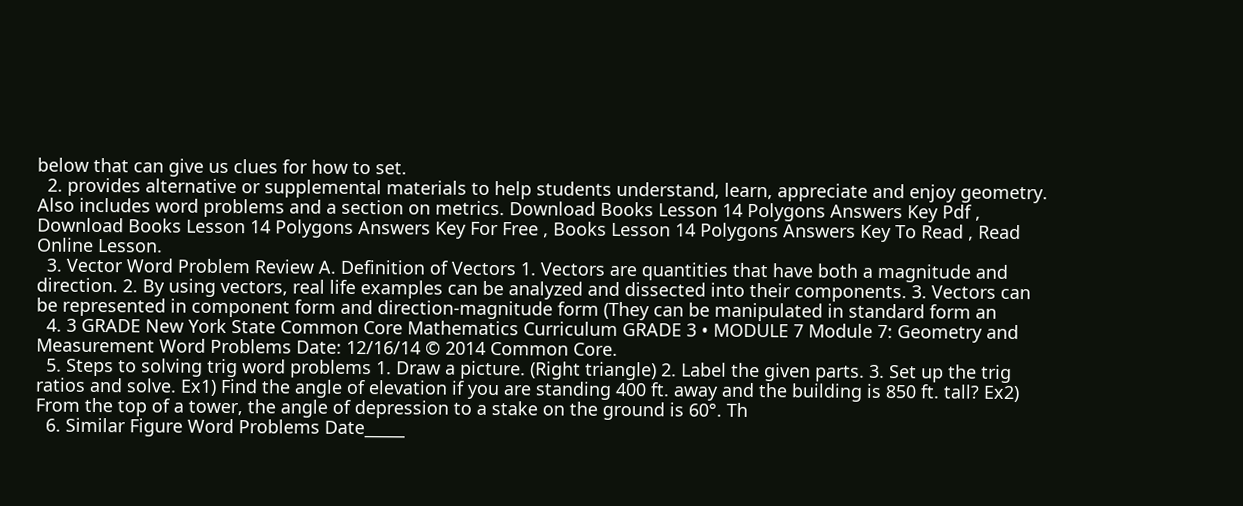below that can give us clues for how to set.
  2. provides alternative or supplemental materials to help students understand, learn, appreciate and enjoy geometry. Also includes word problems and a section on metrics. Download Books Lesson 14 Polygons Answers Key Pdf , Download Books Lesson 14 Polygons Answers Key For Free , Books Lesson 14 Polygons Answers Key To Read , Read Online Lesson.
  3. Vector Word Problem Review A. Definition of Vectors 1. Vectors are quantities that have both a magnitude and direction. 2. By using vectors, real life examples can be analyzed and dissected into their components. 3. Vectors can be represented in component form and direction-magnitude form (They can be manipulated in standard form an
  4. 3 GRADE New York State Common Core Mathematics Curriculum GRADE 3 • MODULE 7 Module 7: Geometry and Measurement Word Problems Date: 12/16/14 © 2014 Common Core.
  5. Steps to solving trig word problems 1. Draw a picture. (Right triangle) 2. Label the given parts. 3. Set up the trig ratios and solve. Ex1) Find the angle of elevation if you are standing 400 ft. away and the building is 850 ft. tall? Ex2) From the top of a tower, the angle of depression to a stake on the ground is 60°. Th
  6. Similar Figure Word Problems Date_____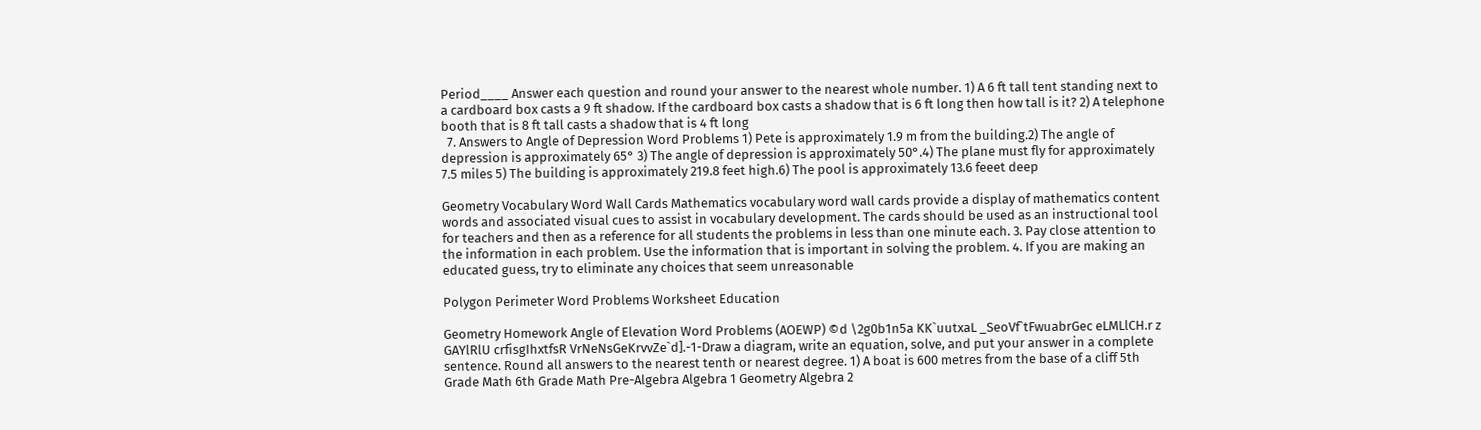Period____ Answer each question and round your answer to the nearest whole number. 1) A 6 ft tall tent standing next to a cardboard box casts a 9 ft shadow. If the cardboard box casts a shadow that is 6 ft long then how tall is it? 2) A telephone booth that is 8 ft tall casts a shadow that is 4 ft long
  7. Answers to Angle of Depression Word Problems 1) Pete is approximately 1.9 m from the building.2) The angle of depression is approximately 65° 3) The angle of depression is approximately 50°.4) The plane must fly for approximately 7.5 miles 5) The building is approximately 219.8 feet high.6) The pool is approximately 13.6 feeet deep

Geometry Vocabulary Word Wall Cards Mathematics vocabulary word wall cards provide a display of mathematics content words and associated visual cues to assist in vocabulary development. The cards should be used as an instructional tool for teachers and then as a reference for all students the problems in less than one minute each. 3. Pay close attention to the information in each problem. Use the information that is important in solving the problem. 4. If you are making an educated guess, try to eliminate any choices that seem unreasonable

Polygon Perimeter Word Problems Worksheet Education

Geometry Homework Angle of Elevation Word Problems (AOEWP) ©d \2g0b1n5a KK`uutxaL _SeoVf`tFwuabrGec eLMLlCH.r z GAYlRlU crfisgIhxtfsR VrNeNsGeKrvvZe`d].-1-Draw a diagram, write an equation, solve, and put your answer in a complete sentence. Round all answers to the nearest tenth or nearest degree. 1) A boat is 600 metres from the base of a cliff 5th Grade Math 6th Grade Math Pre-Algebra Algebra 1 Geometry Algebra 2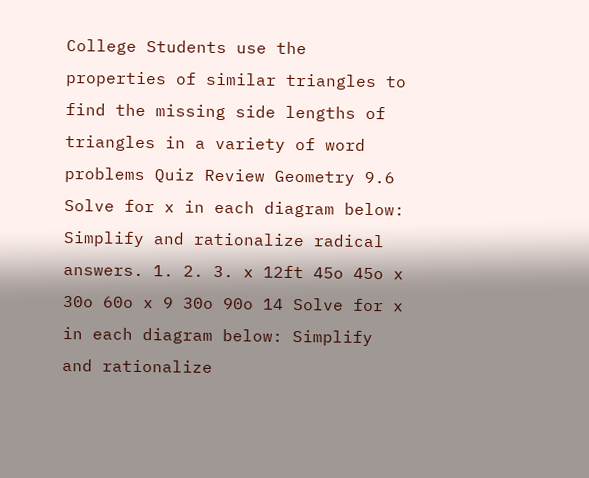College Students use the properties of similar triangles to find the missing side lengths of triangles in a variety of word problems Quiz Review Geometry 9.6 Solve for x in each diagram below: Simplify and rationalize radical answers. 1. 2. 3. x 12ft 45o 45o x 30o 60o x 9 30o 90o 14 Solve for x in each diagram below: Simplify and rationalize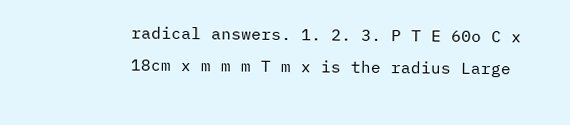radical answers. 1. 2. 3. P T E 60o C x 18cm x m m m T m x is the radius Large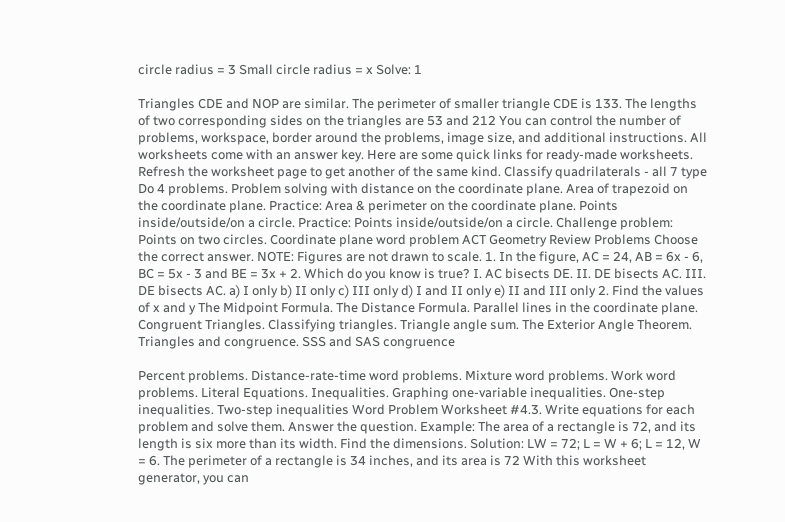circle radius = 3 Small circle radius = x Solve: 1

Triangles CDE and NOP are similar. The perimeter of smaller triangle CDE is 133. The lengths of two corresponding sides on the triangles are 53 and 212 You can control the number of problems, workspace, border around the problems, image size, and additional instructions. All worksheets come with an answer key. Here are some quick links for ready-made worksheets. Refresh the worksheet page to get another of the same kind. Classify quadrilaterals - all 7 type Do 4 problems. Problem solving with distance on the coordinate plane. Area of trapezoid on the coordinate plane. Practice: Area & perimeter on the coordinate plane. Points inside/outside/on a circle. Practice: Points inside/outside/on a circle. Challenge problem: Points on two circles. Coordinate plane word problem ACT Geometry Review Problems Choose the correct answer. NOTE: Figures are not drawn to scale. 1. In the figure, AC = 24, AB = 6x - 6, BC = 5x - 3 and BE = 3x + 2. Which do you know is true? I. AC bisects DE. II. DE bisects AC. III. DE bisects AC. a) I only b) II only c) III only d) I and II only e) II and III only 2. Find the values of x and y The Midpoint Formula. The Distance Formula. Parallel lines in the coordinate plane. Congruent Triangles. Classifying triangles. Triangle angle sum. The Exterior Angle Theorem. Triangles and congruence. SSS and SAS congruence

Percent problems. Distance-rate-time word problems. Mixture word problems. Work word problems. Literal Equations. Inequalities. Graphing one-variable inequalities. One-step inequalities. Two-step inequalities Word Problem Worksheet #4.3. Write equations for each problem and solve them. Answer the question. Example: The area of a rectangle is 72, and its length is six more than its width. Find the dimensions. Solution: LW = 72; L = W + 6; L = 12, W = 6. The perimeter of a rectangle is 34 inches, and its area is 72 With this worksheet generator, you can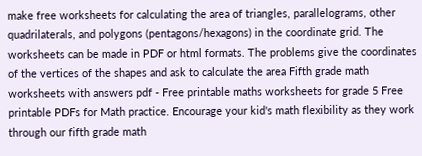make free worksheets for calculating the area of triangles, parallelograms, other quadrilaterals, and polygons (pentagons/hexagons) in the coordinate grid. The worksheets can be made in PDF or html formats. The problems give the coordinates of the vertices of the shapes and ask to calculate the area Fifth grade math worksheets with answers pdf - Free printable maths worksheets for grade 5 Free printable PDFs for Math practice. Encourage your kid's math flexibility as they work through our fifth grade math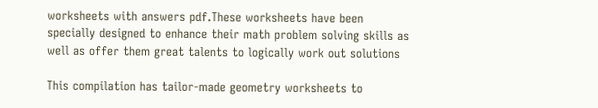worksheets with answers pdf.These worksheets have been specially designed to enhance their math problem solving skills as well as offer them great talents to logically work out solutions

This compilation has tailor-made geometry worksheets to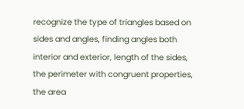recognize the type of triangles based on sides and angles, finding angles both interior and exterior, length of the sides, the perimeter with congruent properties, the area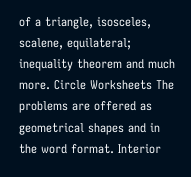of a triangle, isosceles, scalene, equilateral; inequality theorem and much more. Circle Worksheets The problems are offered as geometrical shapes and in the word format. Interior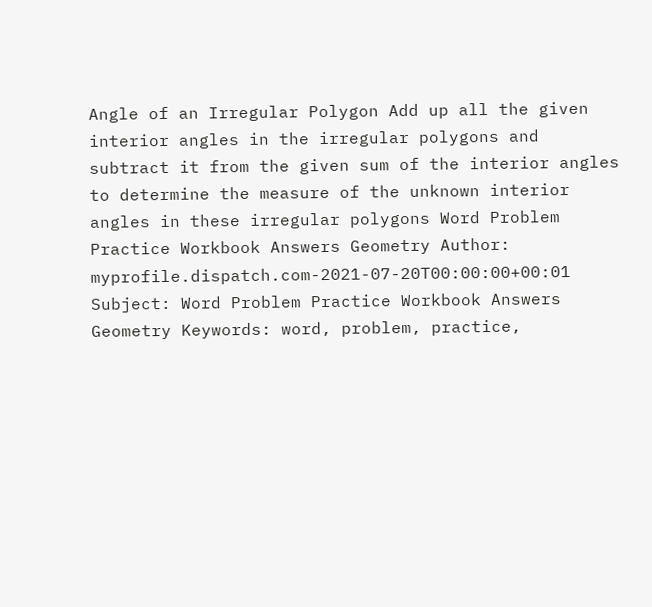Angle of an Irregular Polygon Add up all the given interior angles in the irregular polygons and subtract it from the given sum of the interior angles to determine the measure of the unknown interior angles in these irregular polygons Word Problem Practice Workbook Answers Geometry Author: myprofile.dispatch.com-2021-07-20T00:00:00+00:01 Subject: Word Problem Practice Workbook Answers Geometry Keywords: word, problem, practice,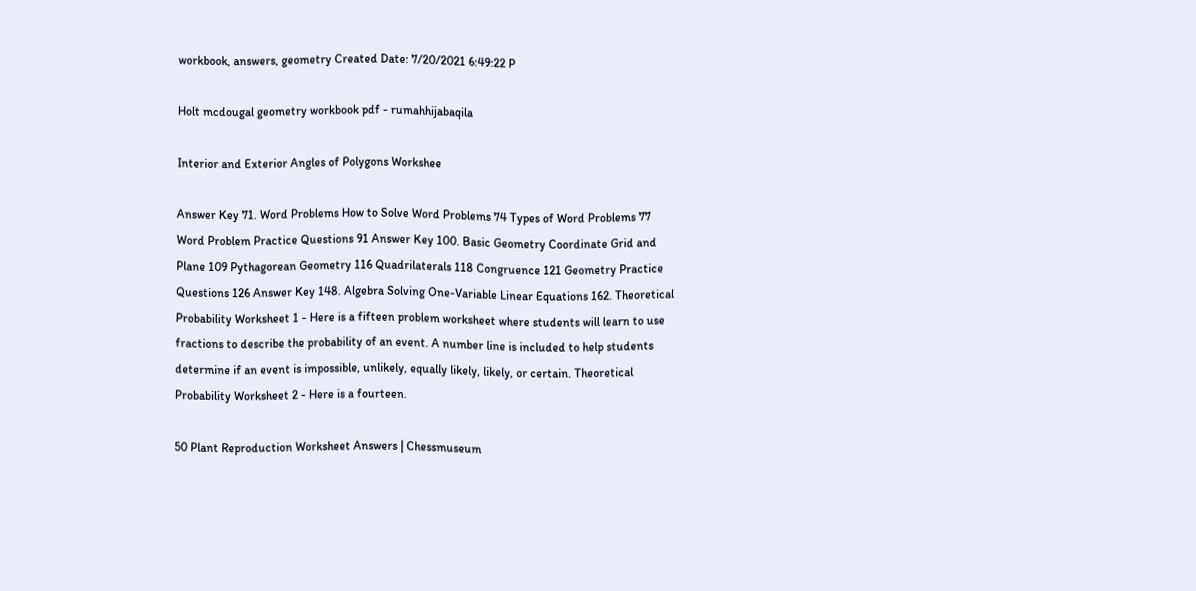workbook, answers, geometry Created Date: 7/20/2021 6:49:22 P

Holt mcdougal geometry workbook pdf - rumahhijabaqila

Interior and Exterior Angles of Polygons Workshee

Answer Key 71. Word Problems How to Solve Word Problems 74 Types of Word Problems 77 Word Problem Practice Questions 91 Answer Key 100. Basic Geometry Coordinate Grid and Plane 109 Pythagorean Geometry 116 Quadrilaterals 118 Congruence 121 Geometry Practice Questions 126 Answer Key 148. Algebra Solving One-Variable Linear Equations 162. Theoretical Probability Worksheet 1 - Here is a fifteen problem worksheet where students will learn to use fractions to describe the probability of an event. A number line is included to help students determine if an event is impossible, unlikely, equally likely, likely, or certain. Theoretical Probability Worksheet 2 - Here is a fourteen.

50 Plant Reproduction Worksheet Answers | Chessmuseum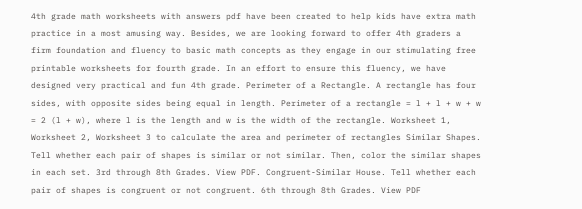4th grade math worksheets with answers pdf have been created to help kids have extra math practice in a most amusing way. Besides, we are looking forward to offer 4th graders a firm foundation and fluency to basic math concepts as they engage in our stimulating free printable worksheets for fourth grade. In an effort to ensure this fluency, we have designed very practical and fun 4th grade. Perimeter of a Rectangle. A rectangle has four sides, with opposite sides being equal in length. Perimeter of a rectangle = l + l + w + w = 2 (l + w), where l is the length and w is the width of the rectangle. Worksheet 1, Worksheet 2, Worksheet 3 to calculate the area and perimeter of rectangles Similar Shapes. Tell whether each pair of shapes is similar or not similar. Then, color the similar shapes in each set. 3rd through 8th Grades. View PDF. Congruent-Similar House. Tell whether each pair of shapes is congruent or not congruent. 6th through 8th Grades. View PDF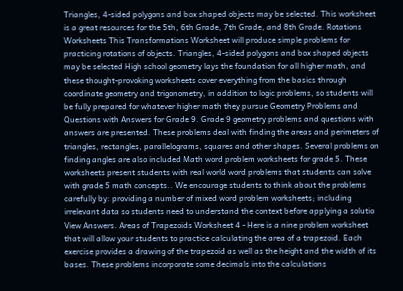Triangles, 4-sided polygons and box shaped objects may be selected. This worksheet is a great resources for the 5th, 6th Grade, 7th Grade, and 8th Grade. Rotations Worksheets This Transformations Worksheet will produce simple problems for practicing rotations of objects. Triangles, 4-sided polygons and box shaped objects may be selected High school geometry lays the foundation for all higher math, and these thought-provoking worksheets cover everything from the basics through coordinate geometry and trigonometry, in addition to logic problems, so students will be fully prepared for whatever higher math they pursue Geometry Problems and Questions with Answers for Grade 9. Grade 9 geometry problems and questions with answers are presented. These problems deal with finding the areas and perimeters of triangles, rectangles, parallelograms, squares and other shapes. Several problems on finding angles are also included Math word problem worksheets for grade 5. These worksheets present students with real world word problems that students can solve with grade 5 math concepts.. We encourage students to think about the problems carefully by: providing a number of mixed word problem worksheets; including irrelevant data so students need to understand the context before applying a solutio View Answers. Areas of Trapezoids Worksheet 4 - Here is a nine problem worksheet that will allow your students to practice calculating the area of a trapezoid. Each exercise provides a drawing of the trapezoid as well as the height and the width of its bases. These problems incorporate some decimals into the calculations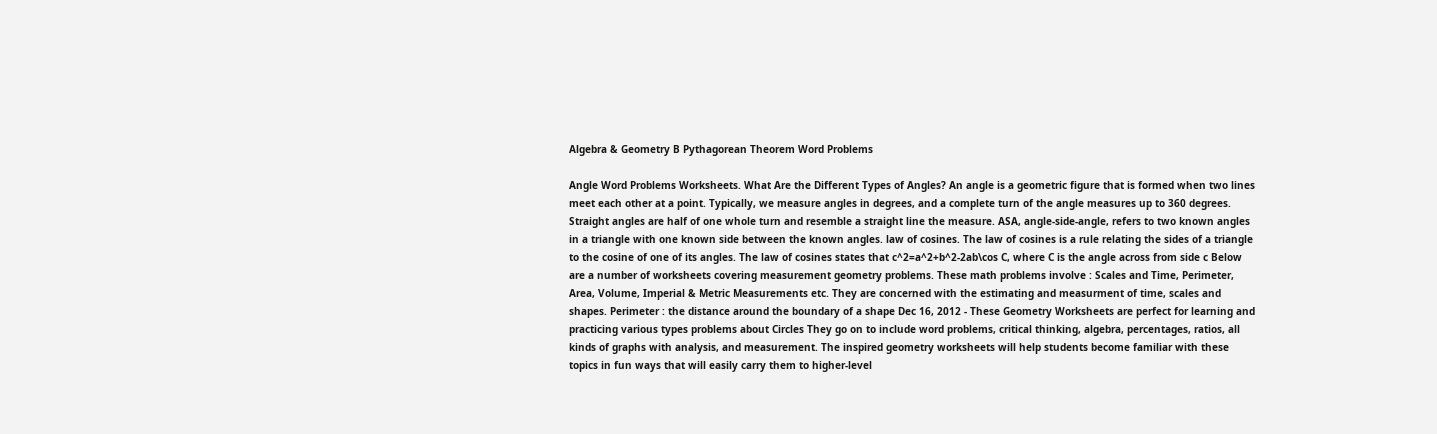Algebra & Geometry B Pythagorean Theorem Word Problems

Angle Word Problems Worksheets. What Are the Different Types of Angles? An angle is a geometric figure that is formed when two lines meet each other at a point. Typically, we measure angles in degrees, and a complete turn of the angle measures up to 360 degrees. Straight angles are half of one whole turn and resemble a straight line the measure. ASA, angle-side-angle, refers to two known angles in a triangle with one known side between the known angles. law of cosines. The law of cosines is a rule relating the sides of a triangle to the cosine of one of its angles. The law of cosines states that c^2=a^2+b^2-2ab\cos C, where C is the angle across from side c Below are a number of worksheets covering measurement geometry problems. These math problems involve : Scales and Time, Perimeter, Area, Volume, Imperial & Metric Measurements etc. They are concerned with the estimating and measurment of time, scales and shapes. Perimeter : the distance around the boundary of a shape Dec 16, 2012 - These Geometry Worksheets are perfect for learning and practicing various types problems about Circles They go on to include word problems, critical thinking, algebra, percentages, ratios, all kinds of graphs with analysis, and measurement. The inspired geometry worksheets will help students become familiar with these topics in fun ways that will easily carry them to higher-level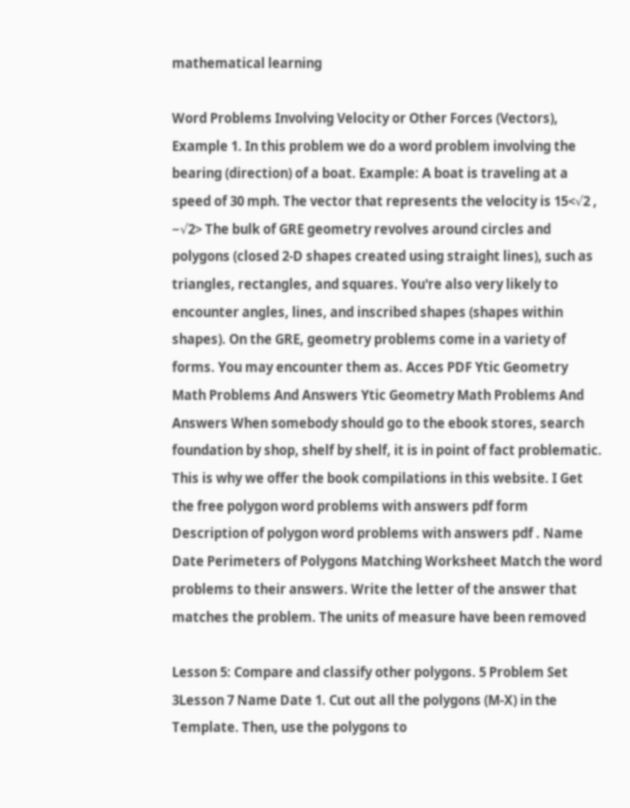mathematical learning

Word Problems Involving Velocity or Other Forces (Vectors), Example 1. In this problem we do a word problem involving the bearing (direction) of a boat. Example: A boat is traveling at a speed of 30 mph. The vector that represents the velocity is 15<√2 , −√2> The bulk of GRE geometry revolves around circles and polygons (closed 2-D shapes created using straight lines), such as triangles, rectangles, and squares. You're also very likely to encounter angles, lines, and inscribed shapes (shapes within shapes). On the GRE, geometry problems come in a variety of forms. You may encounter them as. Acces PDF Ytic Geometry Math Problems And Answers Ytic Geometry Math Problems And Answers When somebody should go to the ebook stores, search foundation by shop, shelf by shelf, it is in point of fact problematic. This is why we offer the book compilations in this website. I Get the free polygon word problems with answers pdf form Description of polygon word problems with answers pdf . Name Date Perimeters of Polygons Matching Worksheet Match the word problems to their answers. Write the letter of the answer that matches the problem. The units of measure have been removed

Lesson 5: Compare and classify other polygons. 5 Problem Set 3Lesson 7 Name Date 1. Cut out all the polygons (M-X) in the Template. Then, use the polygons to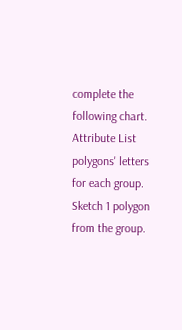complete the following chart. Attribute List polygons' letters for each group. Sketch 1 polygon from the group.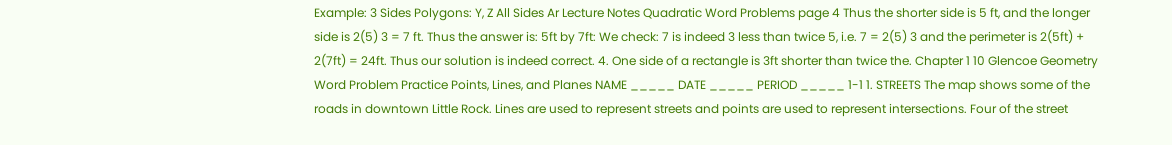Example: 3 Sides Polygons: Y, Z All Sides Ar Lecture Notes Quadratic Word Problems page 4 Thus the shorter side is 5 ft, and the longer side is 2(5) 3 = 7 ft. Thus the answer is: 5ft by 7ft: We check: 7 is indeed 3 less than twice 5, i.e. 7 = 2(5) 3 and the perimeter is 2(5ft) + 2(7ft) = 24ft. Thus our solution is indeed correct. 4. One side of a rectangle is 3ft shorter than twice the. Chapter 1 10 Glencoe Geometry Word Problem Practice Points, Lines, and Planes NAME _____ DATE _____ PERIOD _____ 1-1 1. STREETS The map shows some of the roads in downtown Little Rock. Lines are used to represent streets and points are used to represent intersections. Four of the street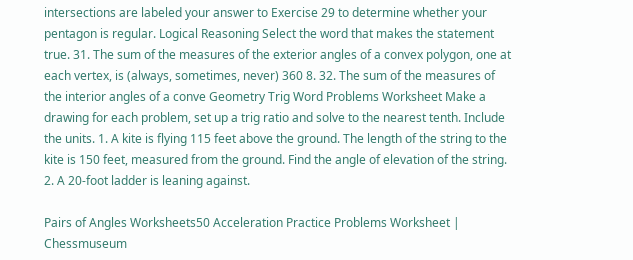intersections are labeled your answer to Exercise 29 to determine whether your pentagon is regular. Logical Reasoning Select the word that makes the statement true. 31. The sum of the measures of the exterior angles of a convex polygon, one at each vertex, is (always, sometimes, never) 360 8. 32. The sum of the measures of the interior angles of a conve Geometry Trig Word Problems Worksheet Make a drawing for each problem, set up a trig ratio and solve to the nearest tenth. Include the units. 1. A kite is flying 115 feet above the ground. The length of the string to the kite is 150 feet, measured from the ground. Find the angle of elevation of the string. 2. A 20-foot ladder is leaning against.

Pairs of Angles Worksheets50 Acceleration Practice Problems Worksheet | Chessmuseum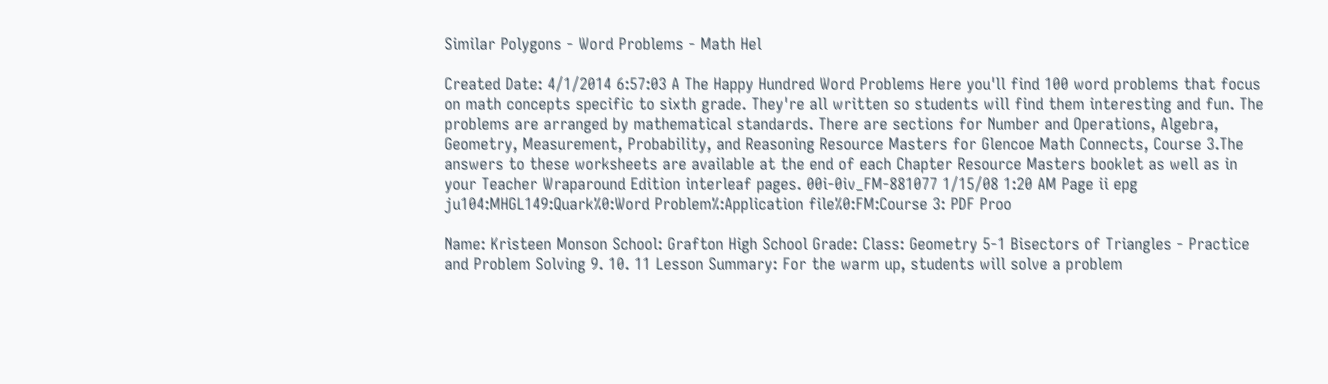Similar Polygons - Word Problems - Math Hel

Created Date: 4/1/2014 6:57:03 A The Happy Hundred Word Problems Here you'll find 100 word problems that focus on math concepts specific to sixth grade. They're all written so students will find them interesting and fun. The problems are arranged by mathematical standards. There are sections for Number and Operations, Algebra, Geometry, Measurement, Probability, and Reasoning Resource Masters for Glencoe Math Connects, Course 3.The answers to these worksheets are available at the end of each Chapter Resource Masters booklet as well as in your Teacher Wraparound Edition interleaf pages. 00i-0iv_FM-881077 1/15/08 1:20 AM Page ii epg ju104:MHGL149:Quark%0:Word Problem%:Application file%0:FM:Course 3: PDF Proo

Name: Kristeen Monson School: Grafton High School Grade: Class: Geometry 5-1 Bisectors of Triangles - Practice and Problem Solving 9. 10. 11 Lesson Summary: For the warm up, students will solve a problem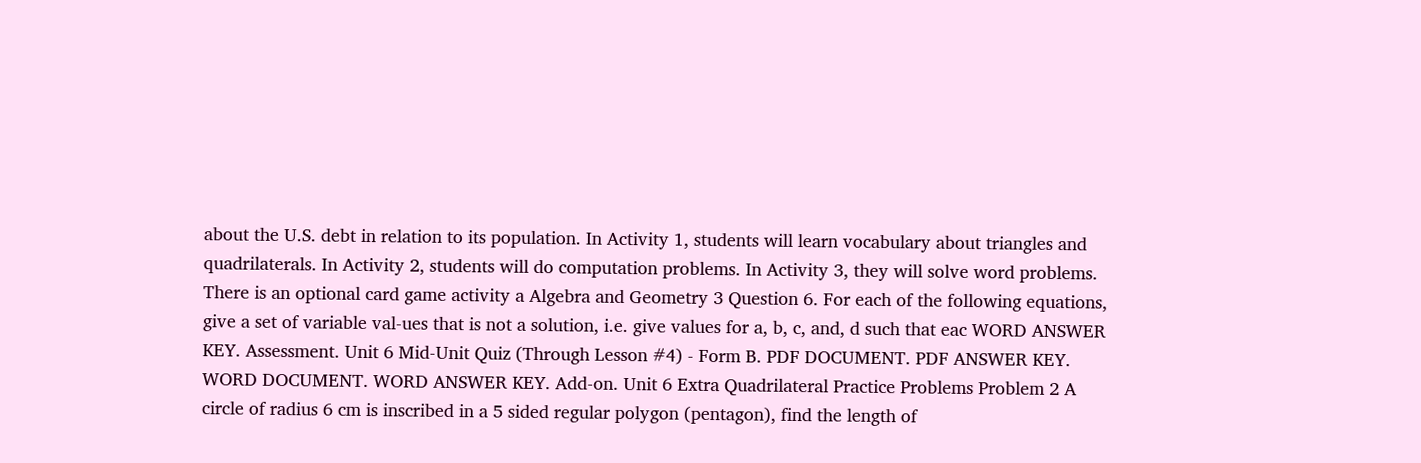about the U.S. debt in relation to its population. In Activity 1, students will learn vocabulary about triangles and quadrilaterals. In Activity 2, students will do computation problems. In Activity 3, they will solve word problems. There is an optional card game activity a Algebra and Geometry 3 Question 6. For each of the following equations, give a set of variable val-ues that is not a solution, i.e. give values for a, b, c, and, d such that eac WORD ANSWER KEY. Assessment. Unit 6 Mid-Unit Quiz (Through Lesson #4) - Form B. PDF DOCUMENT. PDF ANSWER KEY. WORD DOCUMENT. WORD ANSWER KEY. Add-on. Unit 6 Extra Quadrilateral Practice Problems Problem 2 A circle of radius 6 cm is inscribed in a 5 sided regular polygon (pentagon), find the length of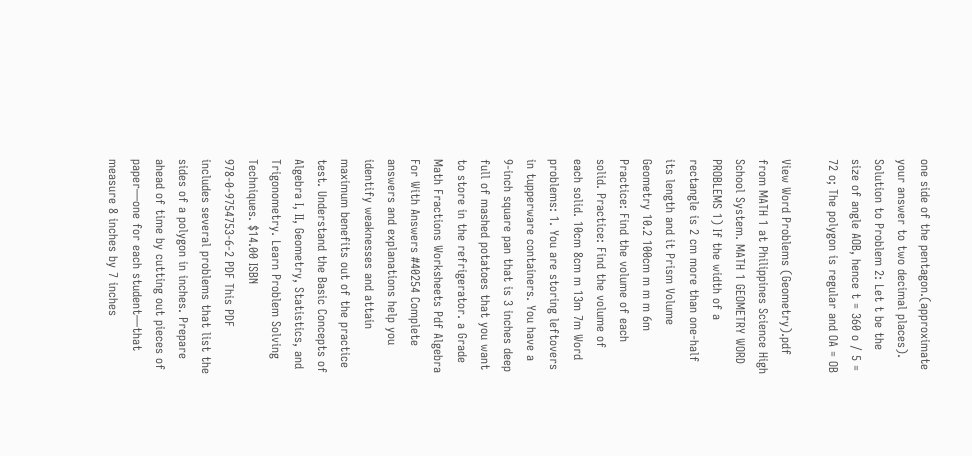one side of the pentagon.(approximate your answer to two decimal places). Solution to Problem 2: Let t be the size of angle AOB, hence t = 360 o / 5 = 72 o; The polygon is regular and OA = OB

View Word Problems (Geometry).pdf from MATH 1 at Philippines Science High School System. MATH 1 GEOMETRY WORD PROBLEMS 1) If the width of a rectangle is 2 cm more than one-half its length and it Prism Volume Geometry 10.2 100cm m m m 6m Practice: Find the volume of each solid. Practice: Find the volume of each solid. 10cm 8cm m 13m 7m Word problems: 1. You are storing leftovers in tupperware containers. You have a 9-inch square pan that is 3 inches deep full of mashed potatoes that you want to store in the refrigerator. a Grade Math Fractions Worksheets Pdf Algebra For With Answers #40254 Complete answers and explanations help you identify weaknesses and attain maximum benefits out of the practice test. Understand the Basic Concepts of Algebra I, II, Geometry, Statistics, and Trigonometry. Learn Problem Solving Techniques. $14.00 ISBN 978-0-9754753-6-2 PDF This PDF includes several problems that list the sides of a polygon in inches. Prepare ahead of time by cutting out pieces of paper—one for each student—that measure 8 inches by 7 inches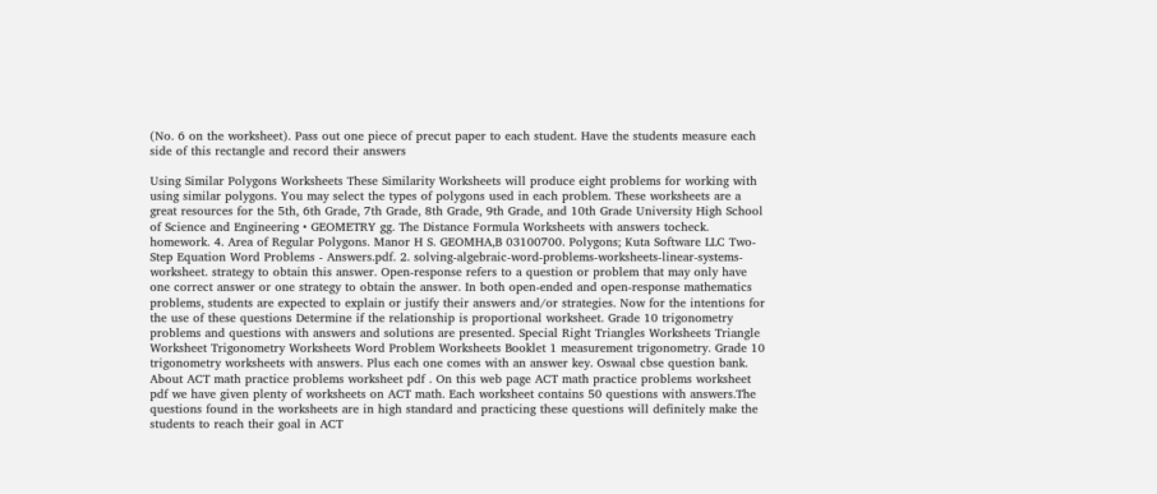(No. 6 on the worksheet). Pass out one piece of precut paper to each student. Have the students measure each side of this rectangle and record their answers

Using Similar Polygons Worksheets These Similarity Worksheets will produce eight problems for working with using similar polygons. You may select the types of polygons used in each problem. These worksheets are a great resources for the 5th, 6th Grade, 7th Grade, 8th Grade, 9th Grade, and 10th Grade University High School of Science and Engineering • GEOMETRY gg. The Distance Formula Worksheets with answers tocheck. homework. 4. Area of Regular Polygons. Manor H S. GEOMHA,B 03100700. Polygons; Kuta Software LLC Two-Step Equation Word Problems - Answers.pdf. 2. solving-algebraic-word-problems-worksheets-linear-systems-worksheet. strategy to obtain this answer. Open-response refers to a question or problem that may only have one correct answer or one strategy to obtain the answer. In both open-ended and open-response mathematics problems, students are expected to explain or justify their answers and/or strategies. Now for the intentions for the use of these questions Determine if the relationship is proportional worksheet. Grade 10 trigonometry problems and questions with answers and solutions are presented. Special Right Triangles Worksheets Triangle Worksheet Trigonometry Worksheets Word Problem Worksheets Booklet 1 measurement trigonometry. Grade 10 trigonometry worksheets with answers. Plus each one comes with an answer key. Oswaal cbse question bank. About ACT math practice problems worksheet pdf . On this web page ACT math practice problems worksheet pdf we have given plenty of worksheets on ACT math. Each worksheet contains 50 questions with answers.The questions found in the worksheets are in high standard and practicing these questions will definitely make the students to reach their goal in ACT